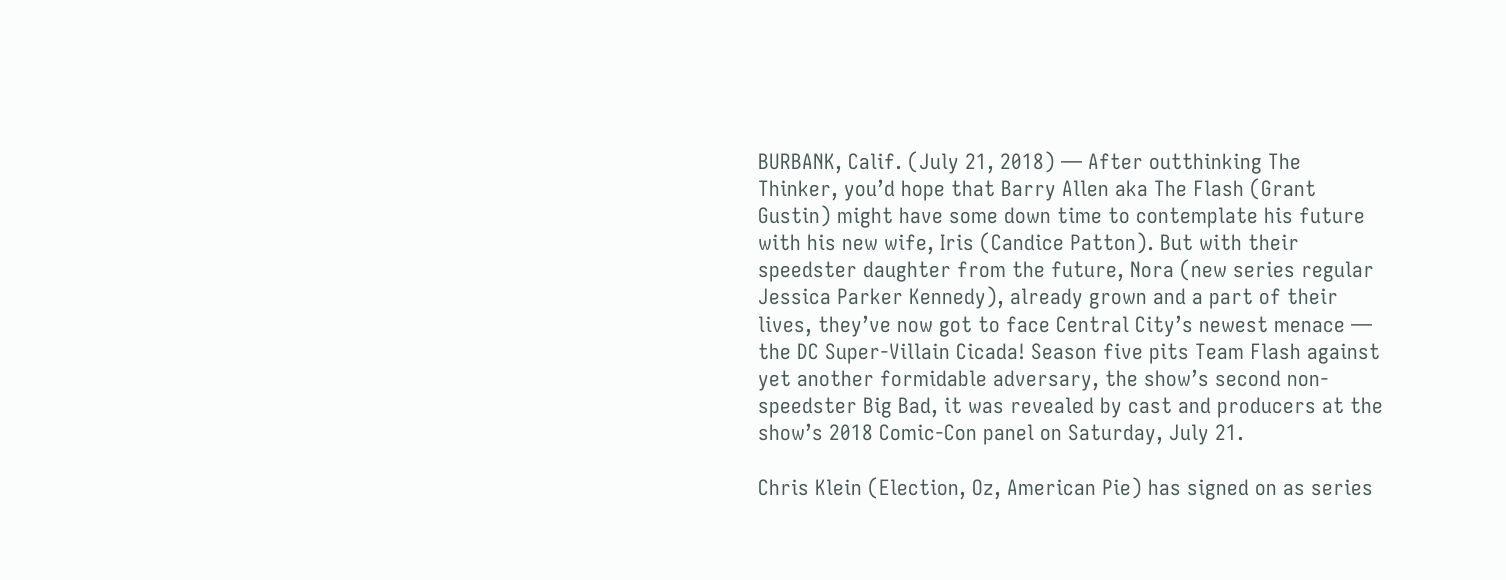BURBANK, Calif. (July 21, 2018) — After outthinking The Thinker, you’d hope that Barry Allen aka The Flash (Grant Gustin) might have some down time to contemplate his future with his new wife, Iris (Candice Patton). But with their speedster daughter from the future, Nora (new series regular Jessica Parker Kennedy), already grown and a part of their lives, they’ve now got to face Central City’s newest menace — the DC Super-Villain Cicada! Season five pits Team Flash against yet another formidable adversary, the show’s second non-speedster Big Bad, it was revealed by cast and producers at the show’s 2018 Comic-Con panel on Saturday, July 21.

Chris Klein (Election, Oz, American Pie) has signed on as series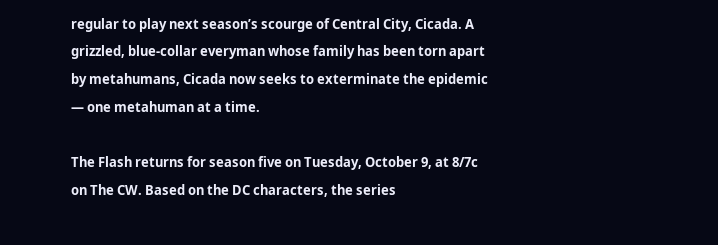regular to play next season’s scourge of Central City, Cicada. A grizzled, blue-collar everyman whose family has been torn apart by metahumans, Cicada now seeks to exterminate the epidemic — one metahuman at a time.

The Flash returns for season five on Tuesday, October 9, at 8/7c on The CW. Based on the DC characters, the series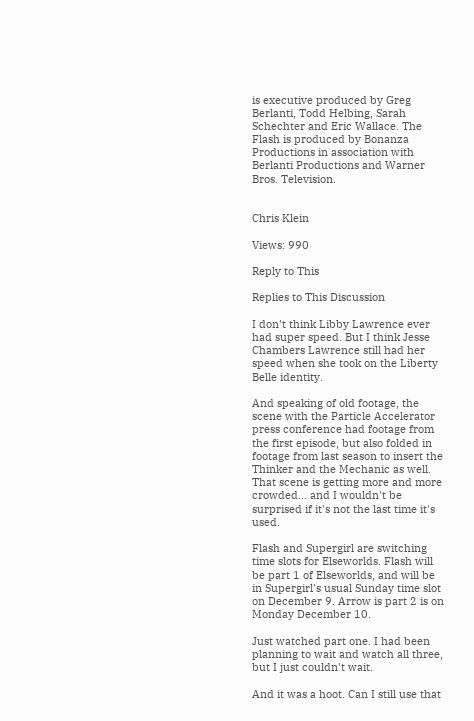is executive produced by Greg Berlanti, Todd Helbing, Sarah Schechter and Eric Wallace. The Flash is produced by Bonanza Productions in association with Berlanti Productions and Warner Bros. Television.


Chris Klein

Views: 990

Reply to This

Replies to This Discussion

I don't think Libby Lawrence ever had super speed. But I think Jesse Chambers Lawrence still had her speed when she took on the Liberty Belle identity.

And speaking of old footage, the scene with the Particle Accelerator press conference had footage from the first episode, but also folded in footage from last season to insert the Thinker and the Mechanic as well. That scene is getting more and more crowded... and I wouldn't be surprised if it's not the last time it's used.

Flash and Supergirl are switching time slots for Elseworlds. Flash will be part 1 of Elseworlds, and will be in Supergirl's usual Sunday time slot on December 9. Arrow is part 2 is on Monday December 10.

Just watched part one. I had been planning to wait and watch all three, but I just couldn't wait.

And it was a hoot. Can I still use that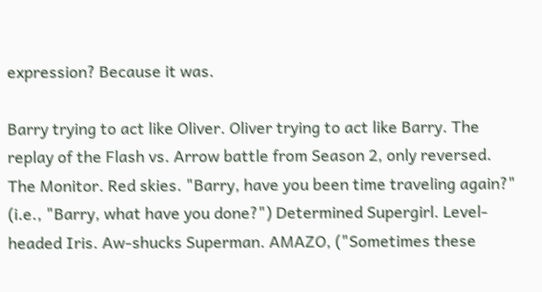expression? Because it was.

Barry trying to act like Oliver. Oliver trying to act like Barry. The replay of the Flash vs. Arrow battle from Season 2, only reversed. The Monitor. Red skies. "Barry, have you been time traveling again?" (i.e., "Barry, what have you done?") Determined Supergirl. Level-headed Iris. Aw-shucks Superman. AMAZO, ("Sometimes these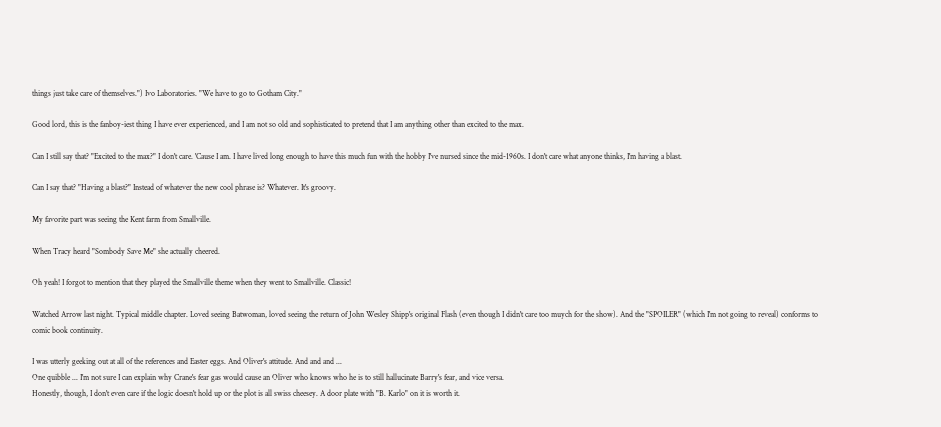things just take care of themselves.") Ivo Laboratories. "We have to go to Gotham City."

Good lord, this is the fanboy-iest thing I have ever experienced, and I am not so old and sophisticated to pretend that I am anything other than excited to the max.

Can I still say that? "Excited to the max?" I don't care. 'Cause I am. I have lived long enough to have this much fun with the hobby I've nursed since the mid-1960s. I don't care what anyone thinks, I'm having a blast.

Can I say that? "Having a blast?" Instead of whatever the new cool phrase is? Whatever. It's groovy.

My favorite part was seeing the Kent farm from Smallville.

When Tracy heard "Sombody Save Me" she actually cheered.

Oh yeah! I forgot to mention that they played the Smallville theme when they went to Smallville. Classic!

Watched Arrow last night. Typical middle chapter. Loved seeing Batwoman, loved seeing the return of John Wesley Shipp's original Flash (even though I didn't care too muych for the show). And the "SPOILER" (which I'm not going to reveal) conforms to comic book continuity.

I was utterly geeking out at all of the references and Easter eggs. And Oliver's attitude. And and and ...
One quibble ... I'm not sure I can explain why Crane's fear gas would cause an Oliver who knows who he is to still hallucinate Barry's fear, and vice versa.
Honestly, though, I don't even care if the logic doesn't hold up or the plot is all swiss cheesey. A door plate with "B. Karlo" on it is worth it.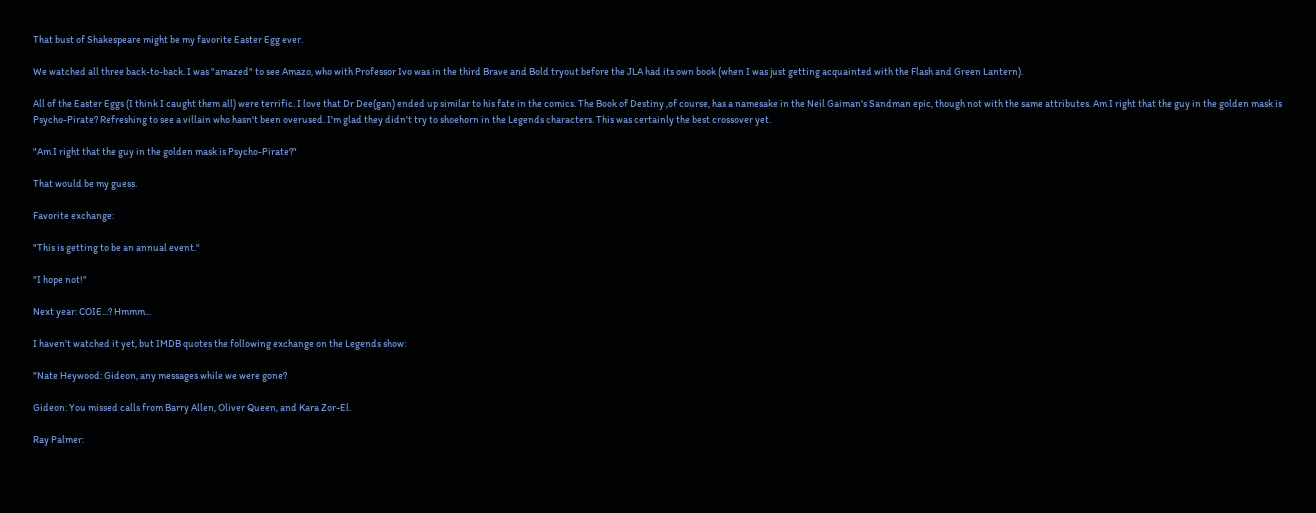That bust of Shakespeare might be my favorite Easter Egg ever.

We watched all three back-to-back. I was "amazed" to see Amazo, who with Professor Ivo was in the third Brave and Bold tryout before the JLA had its own book (when I was just getting acquainted with the Flash and Green Lantern).

All of the Easter Eggs (I think I caught them all) were terrific. I love that Dr Dee(gan) ended up similar to his fate in the comics. The Book of Destiny ,of course, has a namesake in the Neil Gaiman's Sandman epic, though not with the same attributes. Am I right that the guy in the golden mask is Psycho-Pirate? Refreshing to see a villain who hasn't been overused. I'm glad they didn't try to shoehorn in the Legends characters. This was certainly the best crossover yet.

"Am I right that the guy in the golden mask is Psycho-Pirate?"

That would be my guess.

Favorite exchange:

"This is getting to be an annual event."

"I hope not!"

Next year: COIE...? Hmmm...

I haven't watched it yet, but IMDB quotes the following exchange on the Legends show:

"Nate Heywood: Gideon, any messages while we were gone?

Gideon: You missed calls from Barry Allen, Oliver Queen, and Kara Zor-El.

Ray Palmer: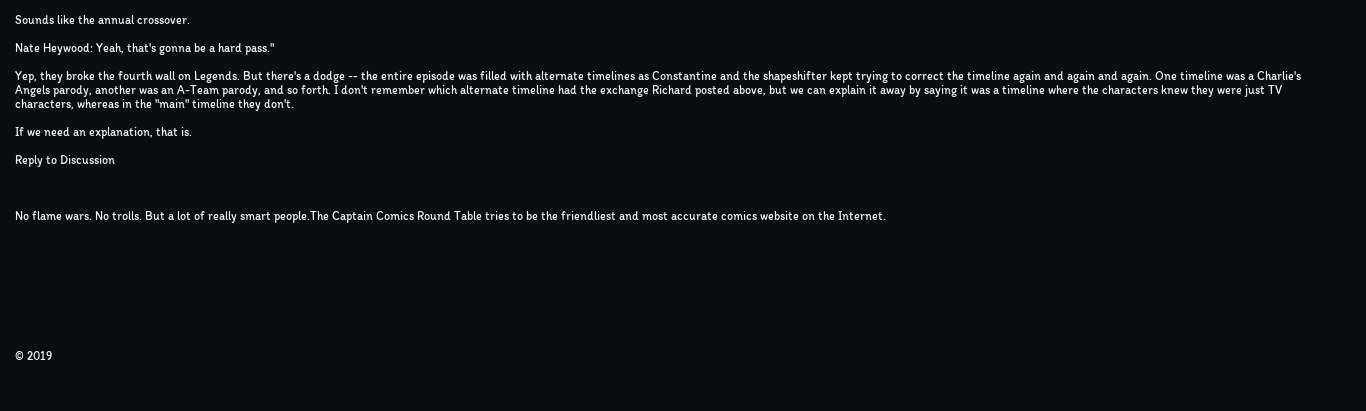Sounds like the annual crossover.

Nate Heywood: Yeah, that's gonna be a hard pass."

Yep, they broke the fourth wall on Legends. But there's a dodge -- the entire episode was filled with alternate timelines as Constantine and the shapeshifter kept trying to correct the timeline again and again and again. One timeline was a Charlie's Angels parody, another was an A-Team parody, and so forth. I don't remember which alternate timeline had the exchange Richard posted above, but we can explain it away by saying it was a timeline where the characters knew they were just TV characters, whereas in the "main" timeline they don't.

If we need an explanation, that is.

Reply to Discussion



No flame wars. No trolls. But a lot of really smart people.The Captain Comics Round Table tries to be the friendliest and most accurate comics website on the Internet.









© 2019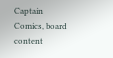Captain Comics, board content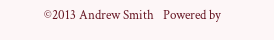©2013 Andrew Smith   Powered by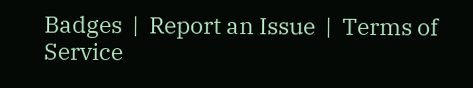Badges  |  Report an Issue  |  Terms of Service